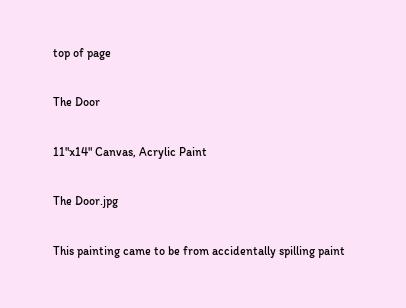top of page

The Door

11"x14" Canvas, Acrylic Paint

The Door.jpg

This painting came to be from accidentally spilling paint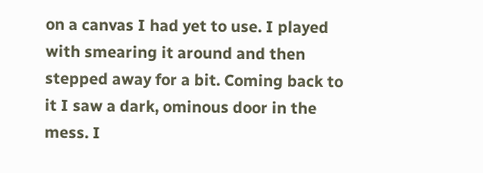on a canvas I had yet to use. I played with smearing it around and then stepped away for a bit. Coming back to it I saw a dark, ominous door in the mess. I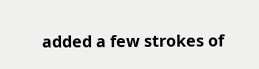added a few strokes of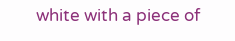white with a piece of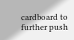cardboard to further push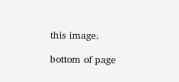this image.

bottom of page